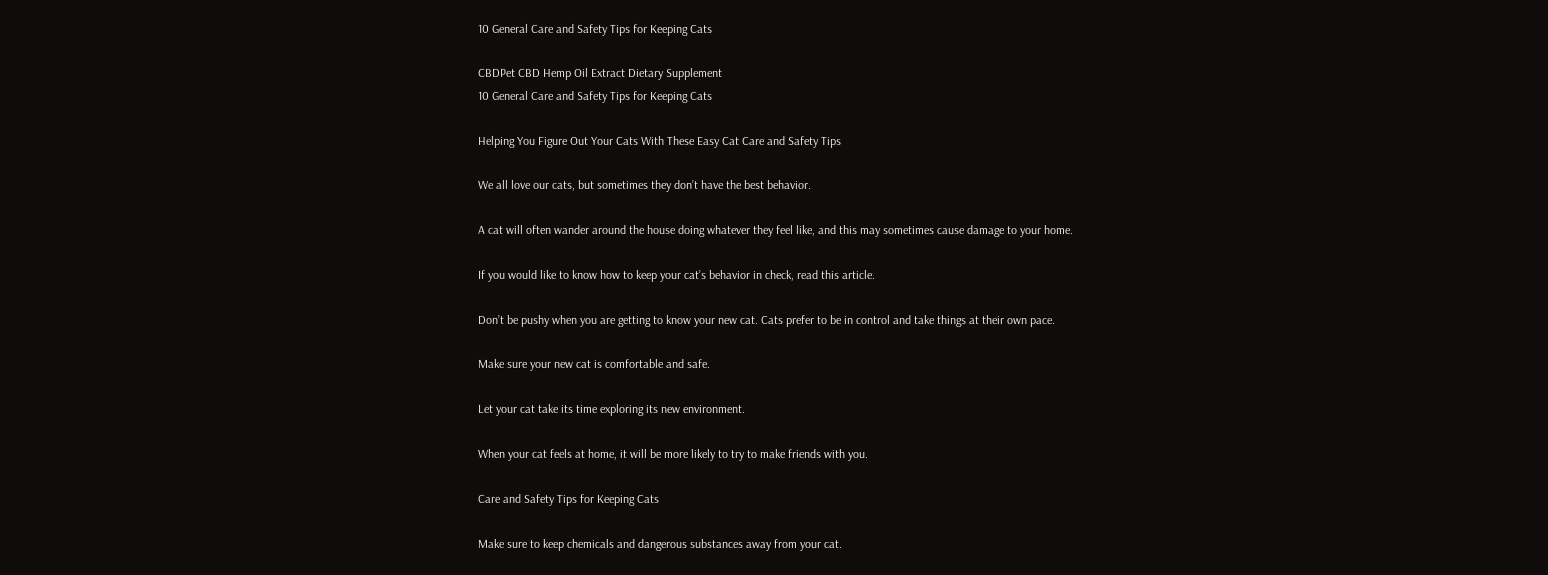10 General Care and Safety Tips for Keeping Cats

CBDPet CBD Hemp Oil Extract Dietary Supplement
10 General Care and Safety Tips for Keeping Cats

Helping You Figure Out Your Cats With These Easy Cat Care and Safety Tips

We all love our cats, but sometimes they don’t have the best behavior.

A cat will often wander around the house doing whatever they feel like, and this may sometimes cause damage to your home.

If you would like to know how to keep your cat’s behavior in check, read this article.

Don’t be pushy when you are getting to know your new cat. Cats prefer to be in control and take things at their own pace.

Make sure your new cat is comfortable and safe.

Let your cat take its time exploring its new environment.

When your cat feels at home, it will be more likely to try to make friends with you.

Care and Safety Tips for Keeping Cats

Make sure to keep chemicals and dangerous substances away from your cat.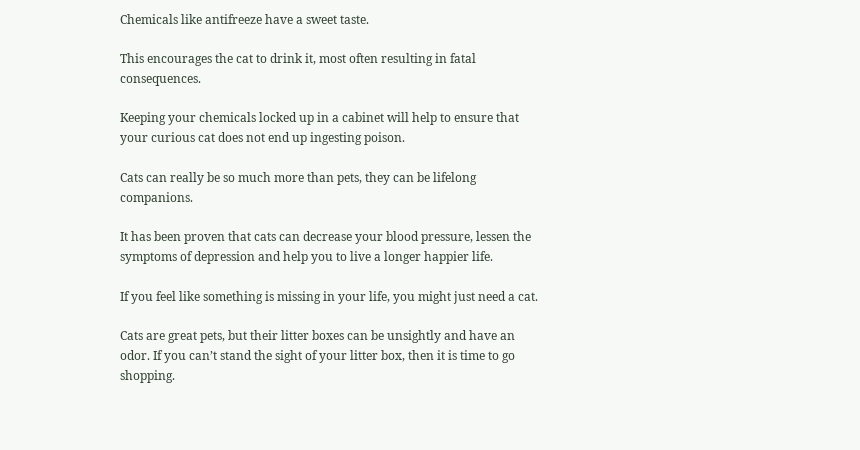Chemicals like antifreeze have a sweet taste.

This encourages the cat to drink it, most often resulting in fatal consequences.

Keeping your chemicals locked up in a cabinet will help to ensure that your curious cat does not end up ingesting poison.

Cats can really be so much more than pets, they can be lifelong companions.

It has been proven that cats can decrease your blood pressure, lessen the symptoms of depression and help you to live a longer happier life.

If you feel like something is missing in your life, you might just need a cat.

Cats are great pets, but their litter boxes can be unsightly and have an odor. If you can’t stand the sight of your litter box, then it is time to go shopping.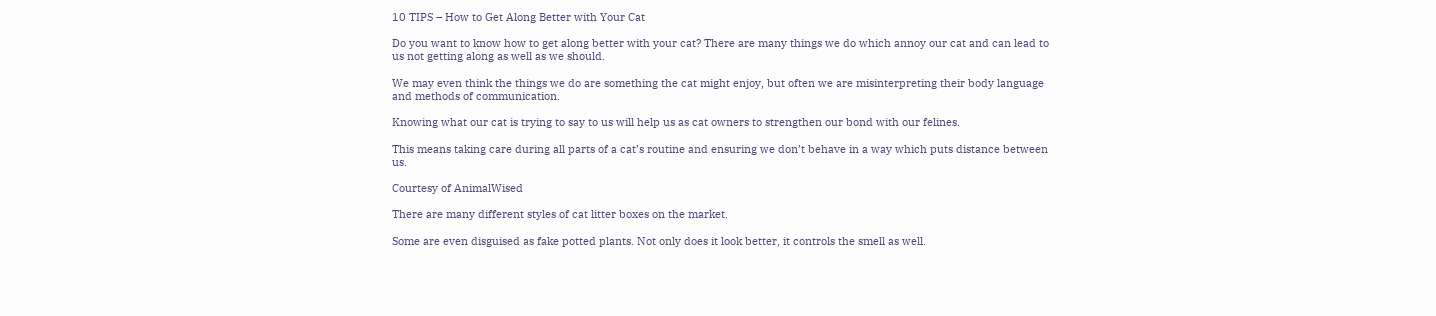10 TIPS – How to Get Along Better with Your Cat

Do you want to know how to get along better with your cat? There are many things we do which annoy our cat and can lead to us not getting along as well as we should.

We may even think the things we do are something the cat might enjoy, but often we are misinterpreting their body language and methods of communication.

Knowing what our cat is trying to say to us will help us as cat owners to strengthen our bond with our felines.

This means taking care during all parts of a cat’s routine and ensuring we don’t behave in a way which puts distance between us.

Courtesy of AnimalWised

There are many different styles of cat litter boxes on the market.

Some are even disguised as fake potted plants. Not only does it look better, it controls the smell as well.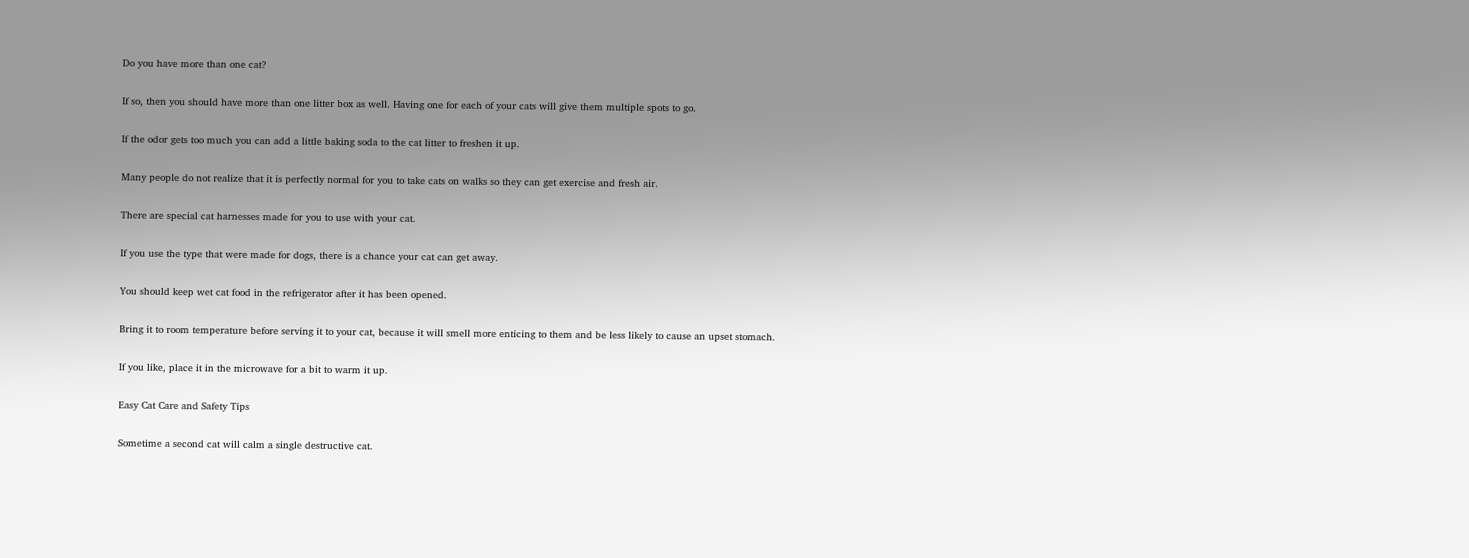Do you have more than one cat?

If so, then you should have more than one litter box as well. Having one for each of your cats will give them multiple spots to go.

If the odor gets too much you can add a little baking soda to the cat litter to freshen it up.

Many people do not realize that it is perfectly normal for you to take cats on walks so they can get exercise and fresh air.

There are special cat harnesses made for you to use with your cat.

If you use the type that were made for dogs, there is a chance your cat can get away.

You should keep wet cat food in the refrigerator after it has been opened.

Bring it to room temperature before serving it to your cat, because it will smell more enticing to them and be less likely to cause an upset stomach.

If you like, place it in the microwave for a bit to warm it up.

Easy Cat Care and Safety Tips

Sometime a second cat will calm a single destructive cat.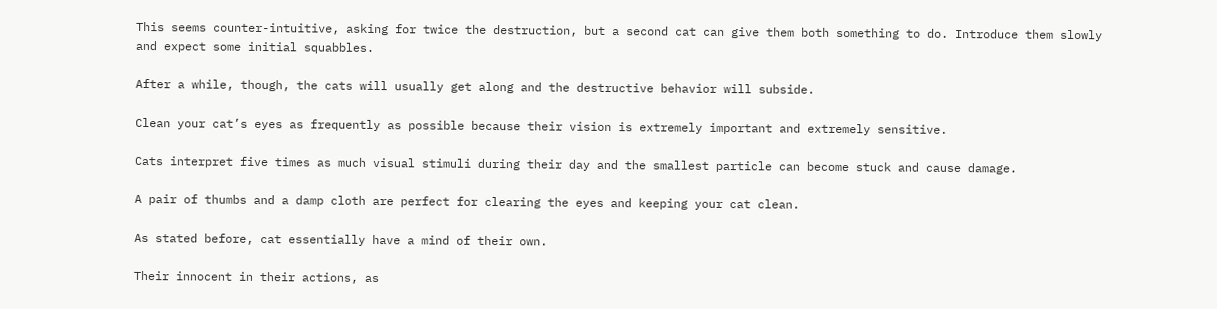This seems counter-intuitive, asking for twice the destruction, but a second cat can give them both something to do. Introduce them slowly and expect some initial squabbles.

After a while, though, the cats will usually get along and the destructive behavior will subside.

Clean your cat’s eyes as frequently as possible because their vision is extremely important and extremely sensitive.

Cats interpret five times as much visual stimuli during their day and the smallest particle can become stuck and cause damage.

A pair of thumbs and a damp cloth are perfect for clearing the eyes and keeping your cat clean.

As stated before, cat essentially have a mind of their own.

Their innocent in their actions, as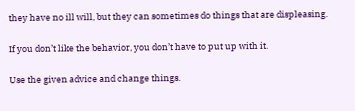they have no ill will, but they can sometimes do things that are displeasing.

If you don’t like the behavior, you don’t have to put up with it.

Use the given advice and change things.